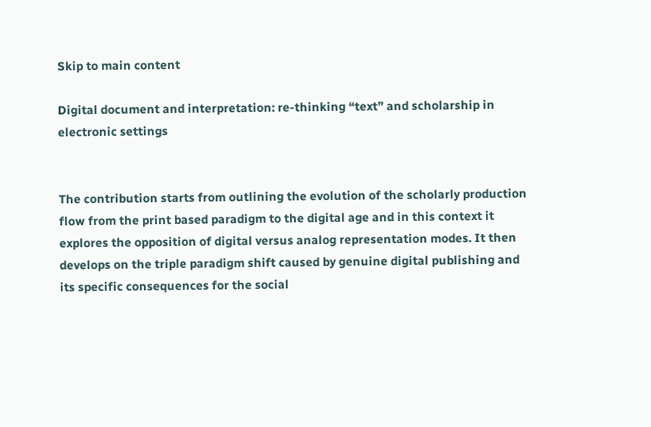Skip to main content

Digital document and interpretation: re-thinking “text” and scholarship in electronic settings


The contribution starts from outlining the evolution of the scholarly production flow from the print based paradigm to the digital age and in this context it explores the opposition of digital versus analog representation modes. It then develops on the triple paradigm shift caused by genuine digital publishing and its specific consequences for the social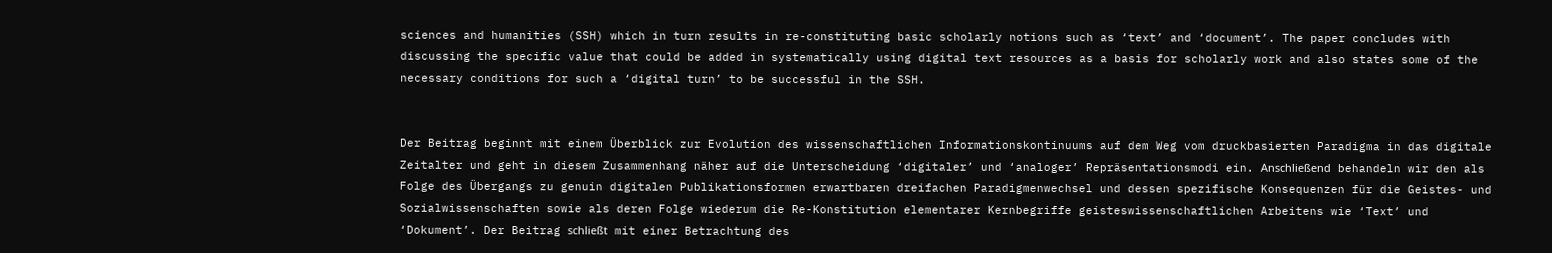sciences and humanities (SSH) which in turn results in re-constituting basic scholarly notions such as ‘text’ and ‘document’. The paper concludes with discussing the specific value that could be added in systematically using digital text resources as a basis for scholarly work and also states some of the necessary conditions for such a ‘digital turn’ to be successful in the SSH.


Der Beitrag beginnt mit einem Überblick zur Evolution des wissenschaftlichen Informationskontinuums auf dem Weg vom druckbasierten Paradigma in das digitale Zeitalter und geht in diesem Zusammenhang näher auf die Unterscheidung ‘digitaler’ und ‘analoger’ Repräsentationsmodi ein. Anschließend behandeln wir den als Folge des Übergangs zu genuin digitalen Publikationsformen erwartbaren dreifachen Paradigmenwechsel und dessen spezifische Konsequenzen für die Geistes- und Sozialwissenschaften sowie als deren Folge wiederum die Re-Konstitution elementarer Kernbegriffe geisteswissenschaftlichen Arbeitens wie ‘Text’ und ‘Dokument’. Der Beitrag schließt mit einer Betrachtung des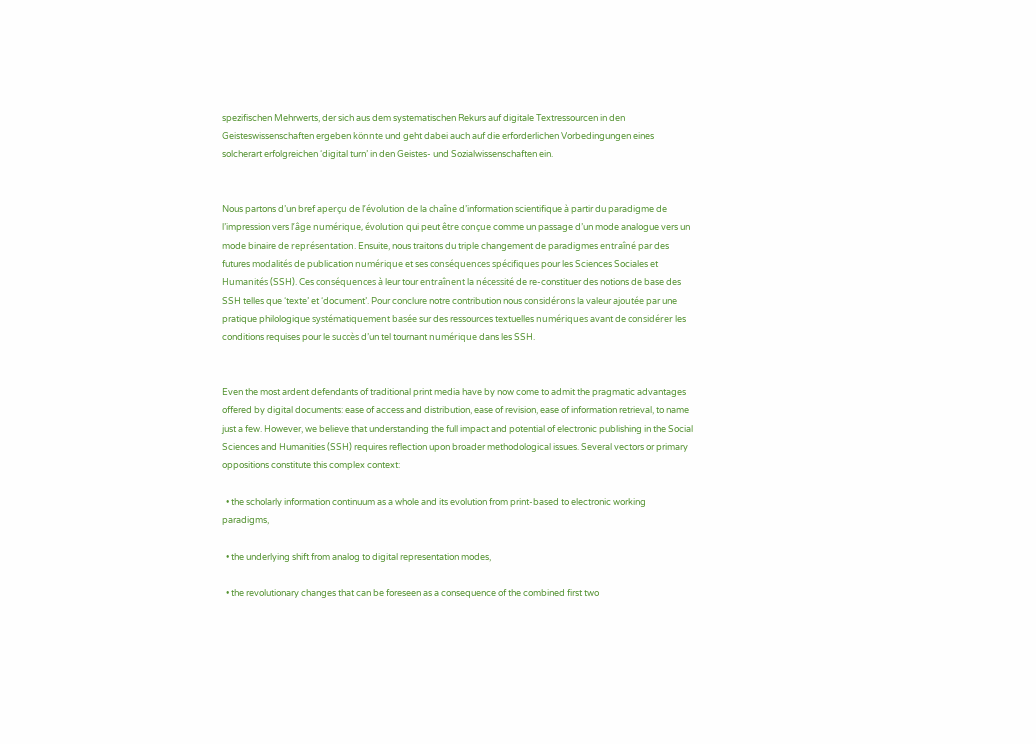spezifischen Mehrwerts, der sich aus dem systematischen Rekurs auf digitale Textressourcen in den Geisteswissenschaften ergeben könnte und geht dabei auch auf die erforderlichen Vorbedingungen eines solcherart erfolgreichen ‘digital turn’ in den Geistes- und Sozialwissenschaften ein.


Nous partons d’un bref aperçu de l’évolution de la chaîne d’information scientifique à partir du paradigme de l’impression vers l’âge numérique, évolution qui peut être conçue comme un passage d’un mode analogue vers un mode binaire de représentation. Ensuite, nous traitons du triple changement de paradigmes entraîné par des futures modalités de publication numérique et ses conséquences spécifiques pour les Sciences Sociales et Humanités (SSH). Ces conséquences à leur tour entraînent la nécessité de re-constituer des notions de base des SSH telles que ‘texte’ et ‘document’. Pour conclure notre contribution nous considérons la valeur ajoutée par une pratique philologique systématiquement basée sur des ressources textuelles numériques avant de considérer les conditions requises pour le succès d’un tel tournant numérique dans les SSH.


Even the most ardent defendants of traditional print media have by now come to admit the pragmatic advantages offered by digital documents: ease of access and distribution, ease of revision, ease of information retrieval, to name just a few. However, we believe that understanding the full impact and potential of electronic publishing in the Social Sciences and Humanities (SSH) requires reflection upon broader methodological issues. Several vectors or primary oppositions constitute this complex context:

  • the scholarly information continuum as a whole and its evolution from print-based to electronic working paradigms,

  • the underlying shift from analog to digital representation modes,

  • the revolutionary changes that can be foreseen as a consequence of the combined first two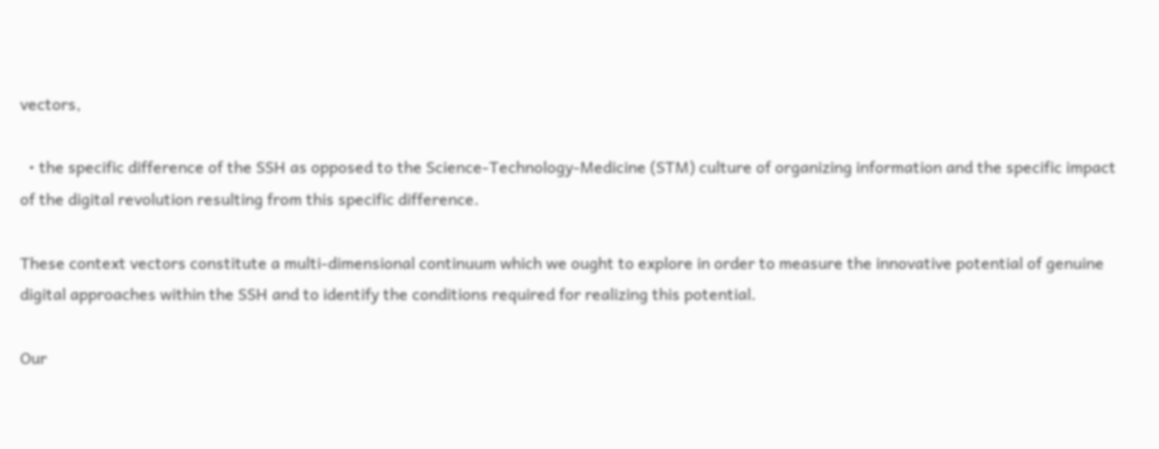vectors,

  • the specific difference of the SSH as opposed to the Science-Technology-Medicine (STM) culture of organizing information and the specific impact of the digital revolution resulting from this specific difference.

These context vectors constitute a multi-dimensional continuum which we ought to explore in order to measure the innovative potential of genuine digital approaches within the SSH and to identify the conditions required for realizing this potential.

Our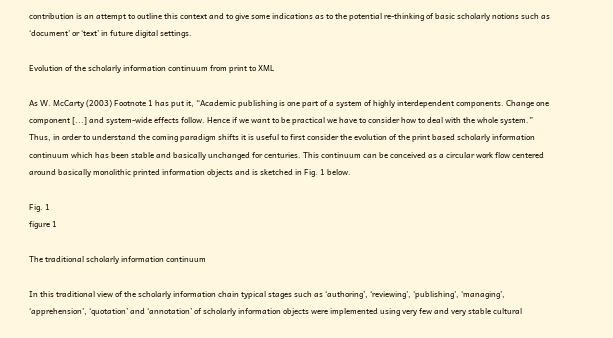contribution is an attempt to outline this context and to give some indications as to the potential re-thinking of basic scholarly notions such as ‘document’ or ‘text’ in future digital settings.

Evolution of the scholarly information continuum from print to XML

As W. McCarty (2003) Footnote 1 has put it, “Academic publishing is one part of a system of highly interdependent components. Change one component [...] and system-wide effects follow. Hence if we want to be practical we have to consider how to deal with the whole system.” Thus, in order to understand the coming paradigm shifts it is useful to first consider the evolution of the print based scholarly information continuum which has been stable and basically unchanged for centuries. This continuum can be conceived as a circular work flow centered around basically monolithic printed information objects and is sketched in Fig. 1 below.

Fig. 1
figure 1

The traditional scholarly information continuum

In this traditional view of the scholarly information chain typical stages such as ‘authoring’, ‘reviewing’, ‘publishing’, ‘managing’, ‘apprehension’, ‘quotation’ and ‘annotation’ of scholarly information objects were implemented using very few and very stable cultural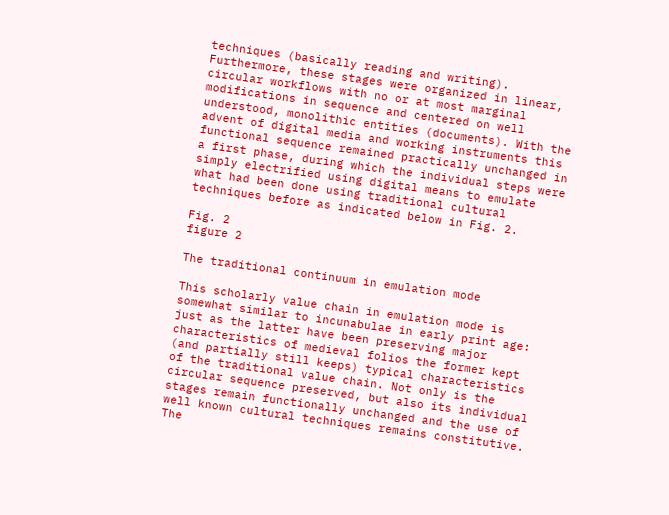techniques (basically reading and writing). Furthermore, these stages were organized in linear, circular workflows with no or at most marginal modifications in sequence and centered on well understood, monolithic entities (documents). With the advent of digital media and working instruments this functional sequence remained practically unchanged in a first phase, during which the individual steps were simply electrified using digital means to emulate what had been done using traditional cultural techniques before as indicated below in Fig. 2.

Fig. 2
figure 2

The traditional continuum in emulation mode

This scholarly value chain in emulation mode is somewhat similar to incunabulae in early print age: just as the latter have been preserving major characteristics of medieval folios the former kept (and partially still keeps) typical characteristics of the traditional value chain. Not only is the circular sequence preserved, but also its individual stages remain functionally unchanged and the use of well known cultural techniques remains constitutive. The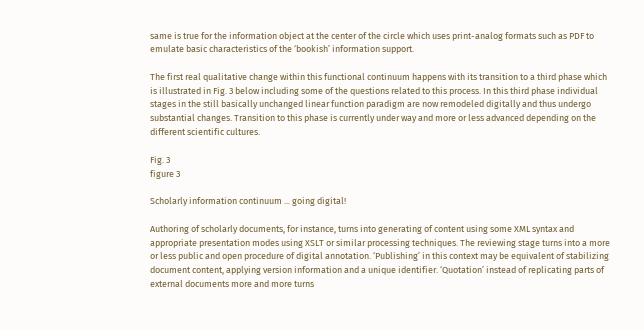same is true for the information object at the center of the circle which uses print-analog formats such as PDF to emulate basic characteristics of the ‘bookish’ information support.

The first real qualitative change within this functional continuum happens with its transition to a third phase which is illustrated in Fig. 3 below including some of the questions related to this process. In this third phase individual stages in the still basically unchanged linear function paradigm are now remodeled digitally and thus undergo substantial changes. Transition to this phase is currently under way and more or less advanced depending on the different scientific cultures.

Fig. 3
figure 3

Scholarly information continuum ... going digital!

Authoring of scholarly documents, for instance, turns into generating of content using some XML syntax and appropriate presentation modes using XSLT or similar processing techniques. The reviewing stage turns into a more or less public and open procedure of digital annotation. ‘Publishing’ in this context may be equivalent of stabilizing document content, applying version information and a unique identifier. ‘Quotation’ instead of replicating parts of external documents more and more turns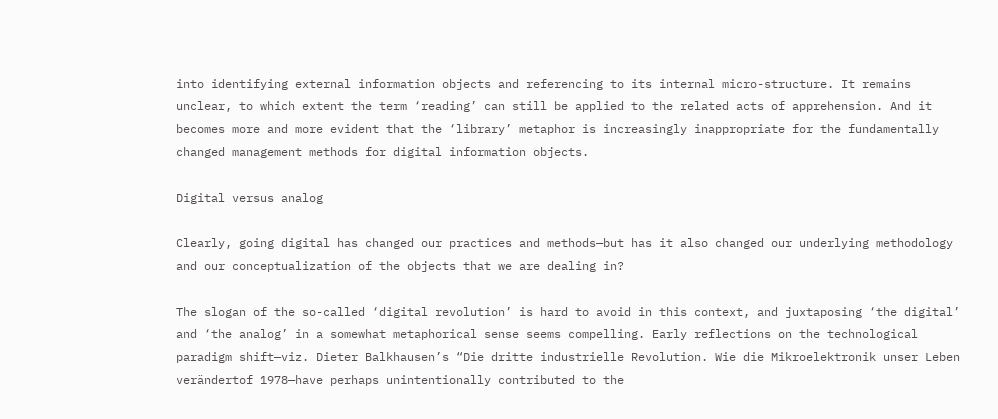into identifying external information objects and referencing to its internal micro-structure. It remains unclear, to which extent the term ‘reading’ can still be applied to the related acts of apprehension. And it becomes more and more evident that the ‘library’ metaphor is increasingly inappropriate for the fundamentally changed management methods for digital information objects.

Digital versus analog

Clearly, going digital has changed our practices and methods—but has it also changed our underlying methodology and our conceptualization of the objects that we are dealing in?

The slogan of the so-called ‘digital revolution’ is hard to avoid in this context, and juxtaposing ‘the digital’ and ‘the analog’ in a somewhat metaphorical sense seems compelling. Early reflections on the technological paradigm shift—viz. Dieter Balkhausen’s “Die dritte industrielle Revolution. Wie die Mikroelektronik unser Leben verändertof 1978—have perhaps unintentionally contributed to the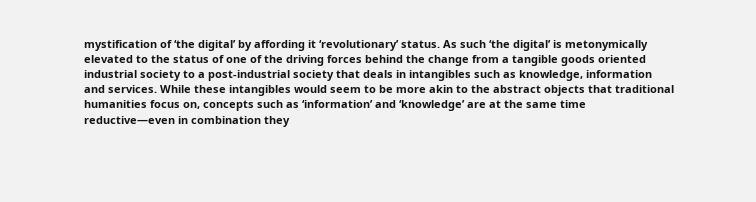mystification of ‘the digital’ by affording it ‘revolutionary’ status. As such ‘the digital’ is metonymically elevated to the status of one of the driving forces behind the change from a tangible goods oriented industrial society to a post-industrial society that deals in intangibles such as knowledge, information and services. While these intangibles would seem to be more akin to the abstract objects that traditional humanities focus on, concepts such as ‘information’ and ‘knowledge’ are at the same time reductive—even in combination they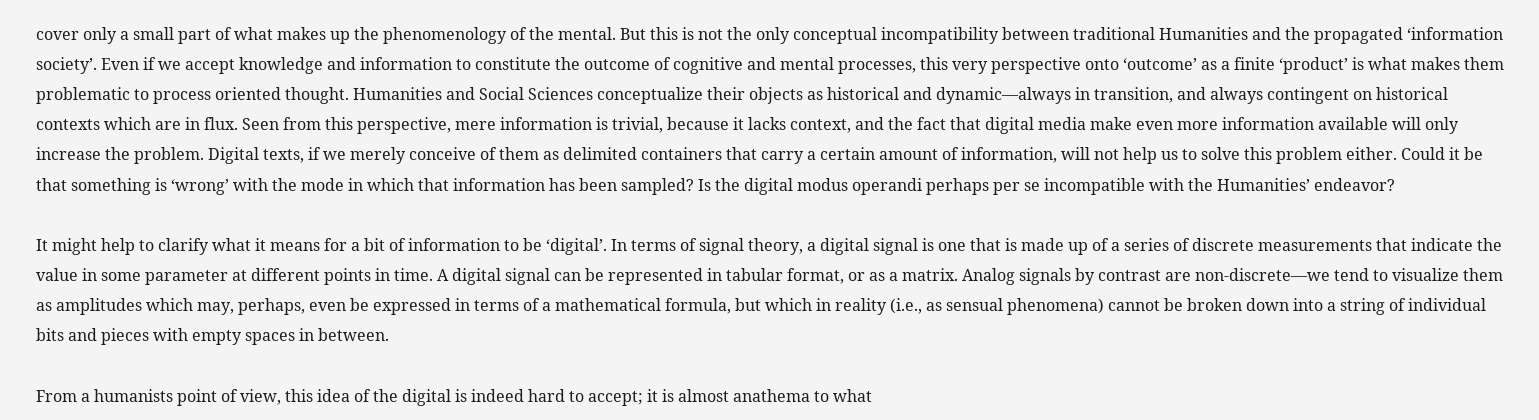cover only a small part of what makes up the phenomenology of the mental. But this is not the only conceptual incompatibility between traditional Humanities and the propagated ‘information society’. Even if we accept knowledge and information to constitute the outcome of cognitive and mental processes, this very perspective onto ‘outcome’ as a finite ‘product’ is what makes them problematic to process oriented thought. Humanities and Social Sciences conceptualize their objects as historical and dynamic—always in transition, and always contingent on historical contexts which are in flux. Seen from this perspective, mere information is trivial, because it lacks context, and the fact that digital media make even more information available will only increase the problem. Digital texts, if we merely conceive of them as delimited containers that carry a certain amount of information, will not help us to solve this problem either. Could it be that something is ‘wrong’ with the mode in which that information has been sampled? Is the digital modus operandi perhaps per se incompatible with the Humanities’ endeavor?

It might help to clarify what it means for a bit of information to be ‘digital’. In terms of signal theory, a digital signal is one that is made up of a series of discrete measurements that indicate the value in some parameter at different points in time. A digital signal can be represented in tabular format, or as a matrix. Analog signals by contrast are non-discrete—we tend to visualize them as amplitudes which may, perhaps, even be expressed in terms of a mathematical formula, but which in reality (i.e., as sensual phenomena) cannot be broken down into a string of individual bits and pieces with empty spaces in between.

From a humanists point of view, this idea of the digital is indeed hard to accept; it is almost anathema to what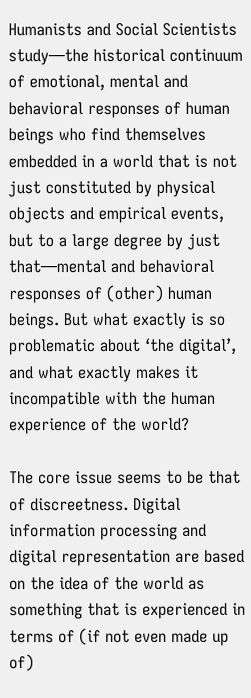Humanists and Social Scientists study—the historical continuum of emotional, mental and behavioral responses of human beings who find themselves embedded in a world that is not just constituted by physical objects and empirical events, but to a large degree by just that—mental and behavioral responses of (other) human beings. But what exactly is so problematic about ‘the digital’, and what exactly makes it incompatible with the human experience of the world?

The core issue seems to be that of discreetness. Digital information processing and digital representation are based on the idea of the world as something that is experienced in terms of (if not even made up of)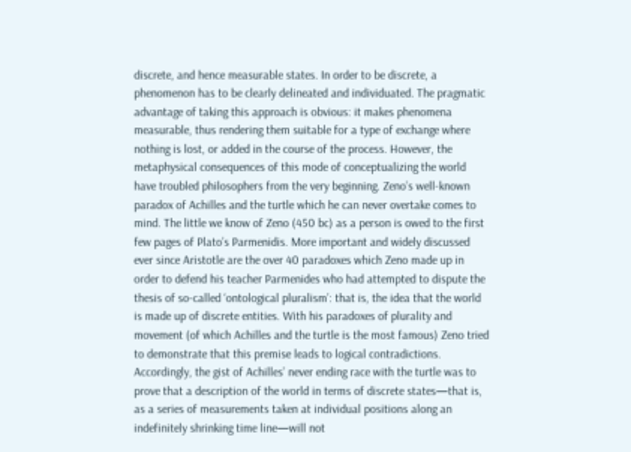discrete, and hence measurable states. In order to be discrete, a phenomenon has to be clearly delineated and individuated. The pragmatic advantage of taking this approach is obvious: it makes phenomena measurable, thus rendering them suitable for a type of exchange where nothing is lost, or added in the course of the process. However, the metaphysical consequences of this mode of conceptualizing the world have troubled philosophers from the very beginning. Zeno’s well-known paradox of Achilles and the turtle which he can never overtake comes to mind. The little we know of Zeno (450 bc) as a person is owed to the first few pages of Plato’s Parmenidis. More important and widely discussed ever since Aristotle are the over 40 paradoxes which Zeno made up in order to defend his teacher Parmenides who had attempted to dispute the thesis of so-called ‘ontological pluralism’: that is, the idea that the world is made up of discrete entities. With his paradoxes of plurality and movement (of which Achilles and the turtle is the most famous) Zeno tried to demonstrate that this premise leads to logical contradictions. Accordingly, the gist of Achilles’ never ending race with the turtle was to prove that a description of the world in terms of discrete states—that is, as a series of measurements taken at individual positions along an indefinitely shrinking time line—will not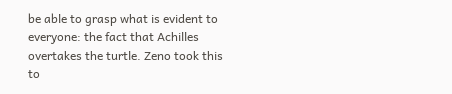be able to grasp what is evident to everyone: the fact that Achilles overtakes the turtle. Zeno took this to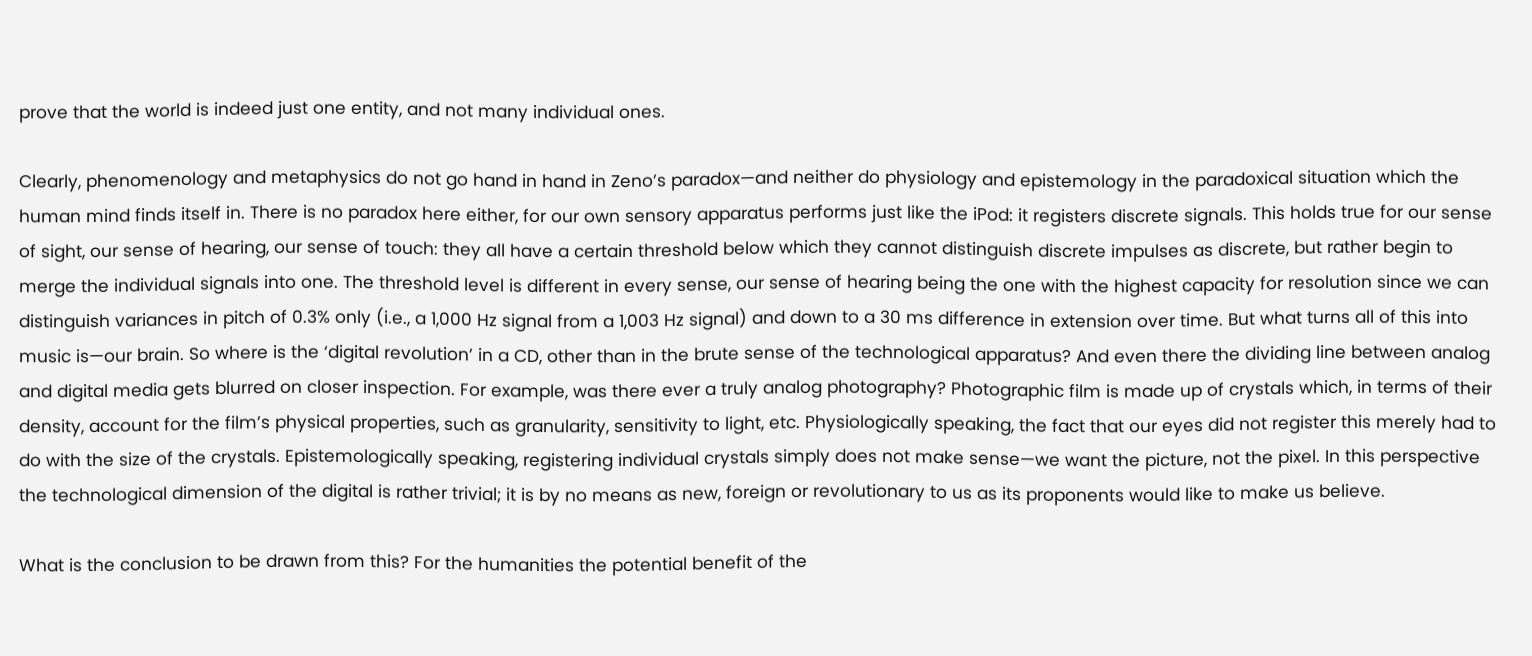prove that the world is indeed just one entity, and not many individual ones.

Clearly, phenomenology and metaphysics do not go hand in hand in Zeno’s paradox—and neither do physiology and epistemology in the paradoxical situation which the human mind finds itself in. There is no paradox here either, for our own sensory apparatus performs just like the iPod: it registers discrete signals. This holds true for our sense of sight, our sense of hearing, our sense of touch: they all have a certain threshold below which they cannot distinguish discrete impulses as discrete, but rather begin to merge the individual signals into one. The threshold level is different in every sense, our sense of hearing being the one with the highest capacity for resolution since we can distinguish variances in pitch of 0.3% only (i.e., a 1,000 Hz signal from a 1,003 Hz signal) and down to a 30 ms difference in extension over time. But what turns all of this into music is—our brain. So where is the ‘digital revolution’ in a CD, other than in the brute sense of the technological apparatus? And even there the dividing line between analog and digital media gets blurred on closer inspection. For example, was there ever a truly analog photography? Photographic film is made up of crystals which, in terms of their density, account for the film’s physical properties, such as granularity, sensitivity to light, etc. Physiologically speaking, the fact that our eyes did not register this merely had to do with the size of the crystals. Epistemologically speaking, registering individual crystals simply does not make sense—we want the picture, not the pixel. In this perspective the technological dimension of the digital is rather trivial; it is by no means as new, foreign or revolutionary to us as its proponents would like to make us believe.

What is the conclusion to be drawn from this? For the humanities the potential benefit of the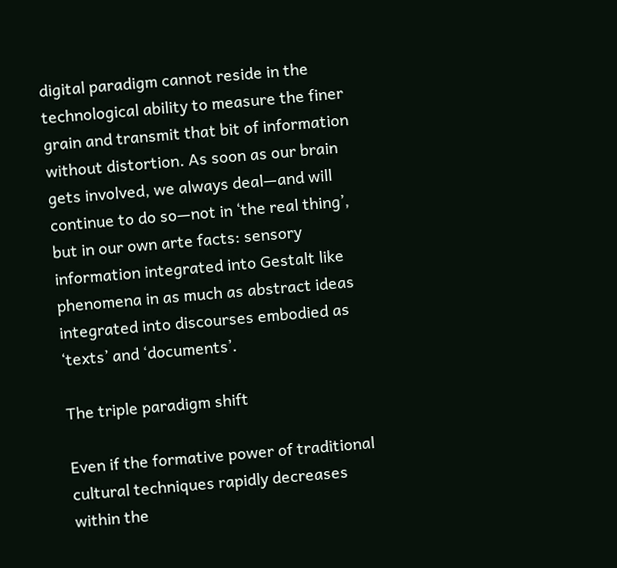digital paradigm cannot reside in the technological ability to measure the finer grain and transmit that bit of information without distortion. As soon as our brain gets involved, we always deal—and will continue to do so—not in ‘the real thing’, but in our own arte facts: sensory information integrated into Gestalt like phenomena in as much as abstract ideas integrated into discourses embodied as ‘texts’ and ‘documents’.

The triple paradigm shift

Even if the formative power of traditional cultural techniques rapidly decreases within the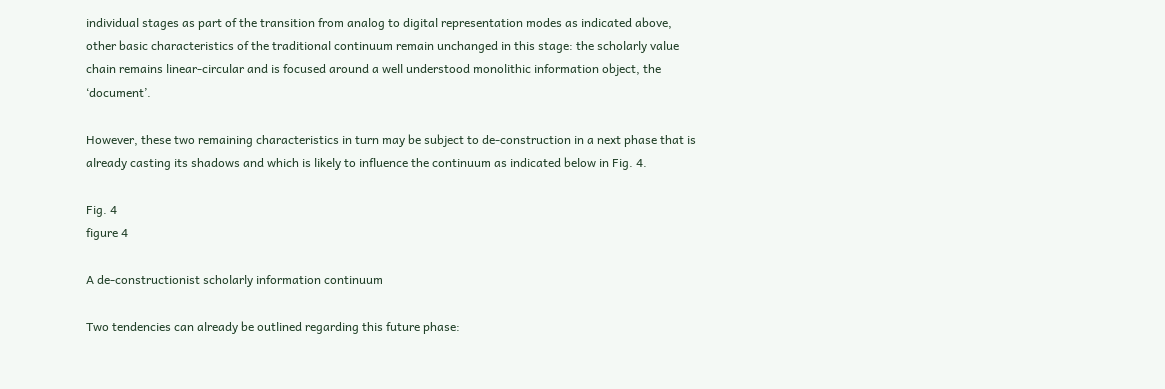individual stages as part of the transition from analog to digital representation modes as indicated above, other basic characteristics of the traditional continuum remain unchanged in this stage: the scholarly value chain remains linear-circular and is focused around a well understood monolithic information object, the ‘document’.

However, these two remaining characteristics in turn may be subject to de-construction in a next phase that is already casting its shadows and which is likely to influence the continuum as indicated below in Fig. 4.

Fig. 4
figure 4

A de-constructionist scholarly information continuum

Two tendencies can already be outlined regarding this future phase: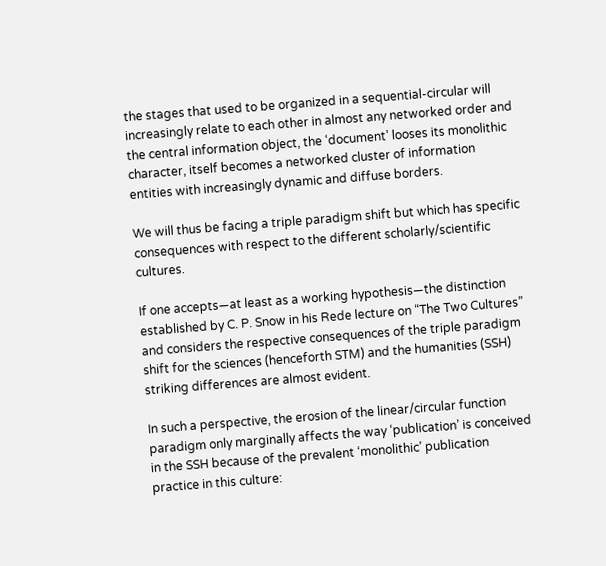the stages that used to be organized in a sequential-circular will increasingly relate to each other in almost any networked order and the central information object, the ‘document’ looses its monolithic character, itself becomes a networked cluster of information entities with increasingly dynamic and diffuse borders.

We will thus be facing a triple paradigm shift but which has specific consequences with respect to the different scholarly/scientific cultures.

If one accepts—at least as a working hypothesis—the distinction established by C. P. Snow in his Rede lecture on “The Two Cultures” and considers the respective consequences of the triple paradigm shift for the sciences (henceforth STM) and the humanities (SSH) striking differences are almost evident.

In such a perspective, the erosion of the linear/circular function paradigm only marginally affects the way ‘publication’ is conceived in the SSH because of the prevalent ‘monolithic’ publication practice in this culture: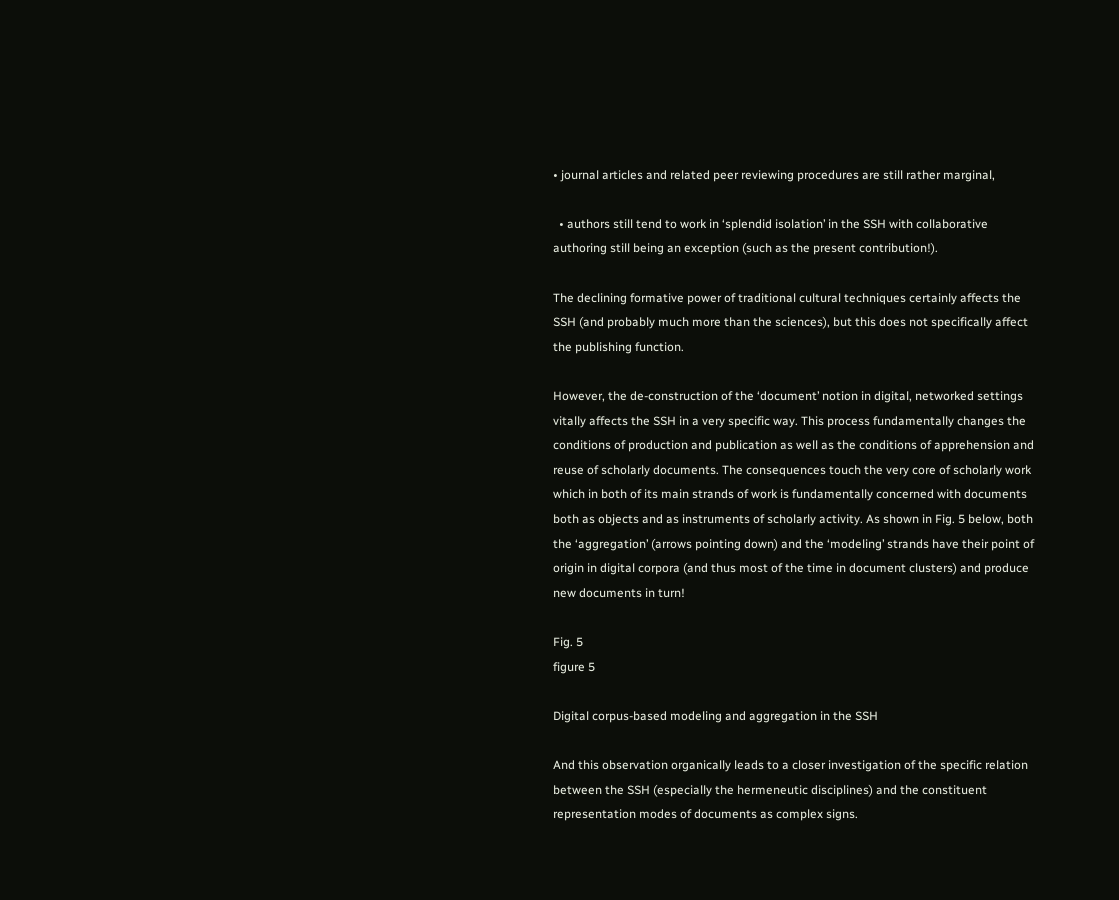• journal articles and related peer reviewing procedures are still rather marginal,

  • authors still tend to work in ‘splendid isolation’ in the SSH with collaborative authoring still being an exception (such as the present contribution!).

The declining formative power of traditional cultural techniques certainly affects the SSH (and probably much more than the sciences), but this does not specifically affect the publishing function.

However, the de-construction of the ‘document’ notion in digital, networked settings vitally affects the SSH in a very specific way. This process fundamentally changes the conditions of production and publication as well as the conditions of apprehension and reuse of scholarly documents. The consequences touch the very core of scholarly work which in both of its main strands of work is fundamentally concerned with documents both as objects and as instruments of scholarly activity. As shown in Fig. 5 below, both the ‘aggregation’ (arrows pointing down) and the ‘modeling’ strands have their point of origin in digital corpora (and thus most of the time in document clusters) and produce new documents in turn!

Fig. 5
figure 5

Digital corpus-based modeling and aggregation in the SSH

And this observation organically leads to a closer investigation of the specific relation between the SSH (especially the hermeneutic disciplines) and the constituent representation modes of documents as complex signs.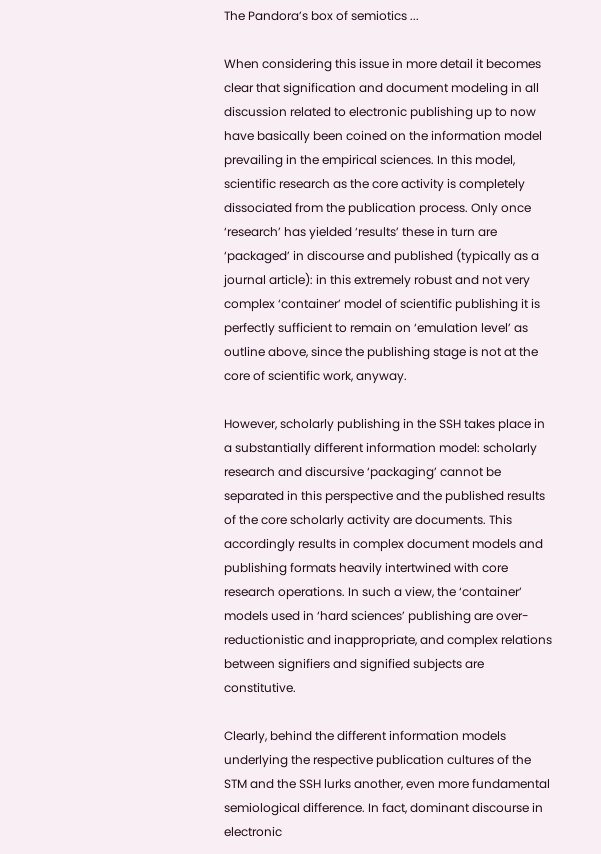The Pandora’s box of semiotics ...

When considering this issue in more detail it becomes clear that signification and document modeling in all discussion related to electronic publishing up to now have basically been coined on the information model prevailing in the empirical sciences. In this model, scientific research as the core activity is completely dissociated from the publication process. Only once ‘research’ has yielded ‘results’ these in turn are ‘packaged’ in discourse and published (typically as a journal article): in this extremely robust and not very complex ‘container’ model of scientific publishing it is perfectly sufficient to remain on ‘emulation level’ as outline above, since the publishing stage is not at the core of scientific work, anyway.

However, scholarly publishing in the SSH takes place in a substantially different information model: scholarly research and discursive ‘packaging’ cannot be separated in this perspective and the published results of the core scholarly activity are documents. This accordingly results in complex document models and publishing formats heavily intertwined with core research operations. In such a view, the ‘container’ models used in ‘hard sciences’ publishing are over-reductionistic and inappropriate, and complex relations between signifiers and signified subjects are constitutive.

Clearly, behind the different information models underlying the respective publication cultures of the STM and the SSH lurks another, even more fundamental semiological difference. In fact, dominant discourse in electronic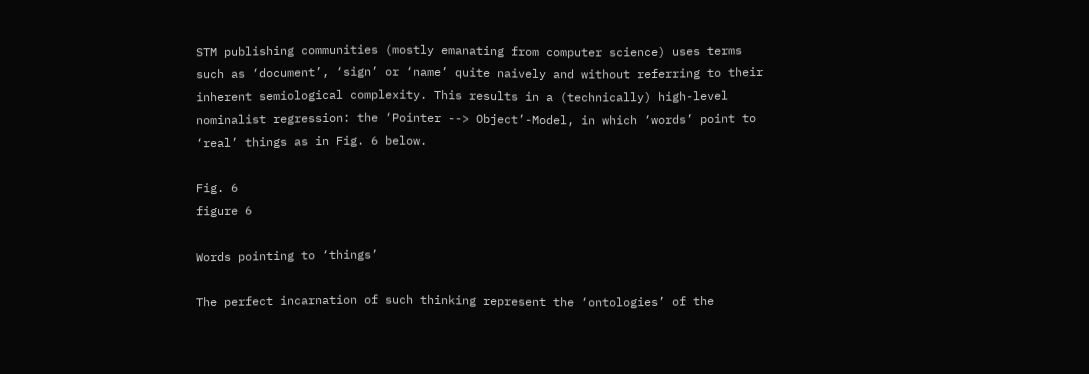STM publishing communities (mostly emanating from computer science) uses terms such as ‘document’, ‘sign’ or ‘name’ quite naively and without referring to their inherent semiological complexity. This results in a (technically) high-level nominalist regression: the ‘Pointer --> Object’-Model, in which ‘words’ point to ‘real’ things as in Fig. 6 below.

Fig. 6
figure 6

Words pointing to ‘things’

The perfect incarnation of such thinking represent the ‘ontologies’ of the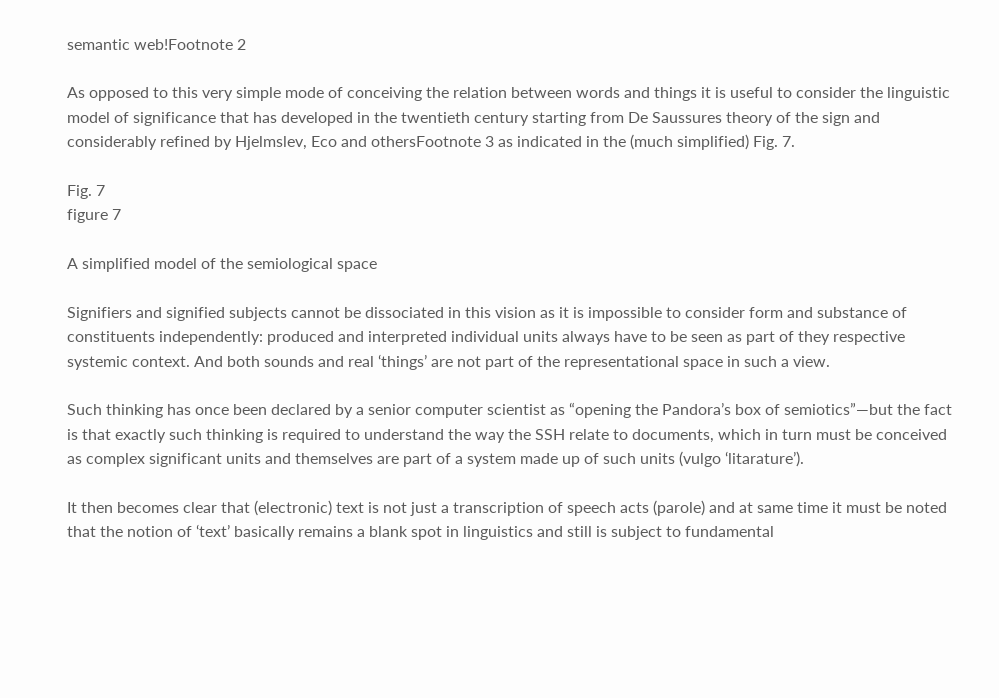semantic web!Footnote 2

As opposed to this very simple mode of conceiving the relation between words and things it is useful to consider the linguistic model of significance that has developed in the twentieth century starting from De Saussures theory of the sign and considerably refined by Hjelmslev, Eco and othersFootnote 3 as indicated in the (much simplified) Fig. 7.

Fig. 7
figure 7

A simplified model of the semiological space

Signifiers and signified subjects cannot be dissociated in this vision as it is impossible to consider form and substance of constituents independently: produced and interpreted individual units always have to be seen as part of they respective systemic context. And both sounds and real ‘things’ are not part of the representational space in such a view.

Such thinking has once been declared by a senior computer scientist as “opening the Pandora’s box of semiotics”—but the fact is that exactly such thinking is required to understand the way the SSH relate to documents, which in turn must be conceived as complex significant units and themselves are part of a system made up of such units (vulgo ‘litarature’).

It then becomes clear that (electronic) text is not just a transcription of speech acts (parole) and at same time it must be noted that the notion of ‘text’ basically remains a blank spot in linguistics and still is subject to fundamental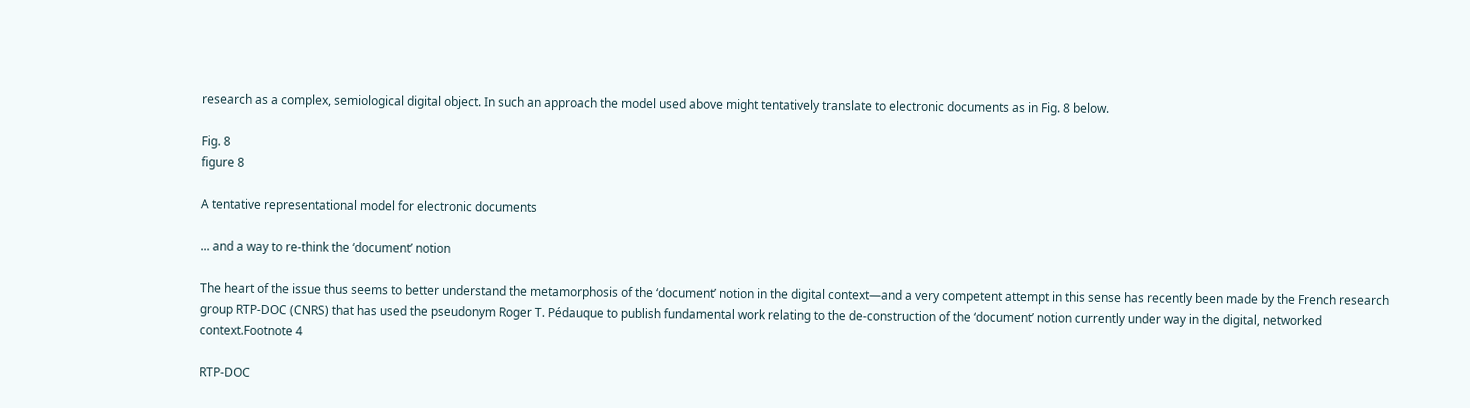research as a complex, semiological digital object. In such an approach the model used above might tentatively translate to electronic documents as in Fig. 8 below.

Fig. 8
figure 8

A tentative representational model for electronic documents

... and a way to re-think the ‘document’ notion

The heart of the issue thus seems to better understand the metamorphosis of the ‘document’ notion in the digital context—and a very competent attempt in this sense has recently been made by the French research group RTP-DOC (CNRS) that has used the pseudonym Roger T. Pédauque to publish fundamental work relating to the de-construction of the ‘document’ notion currently under way in the digital, networked context.Footnote 4

RTP-DOC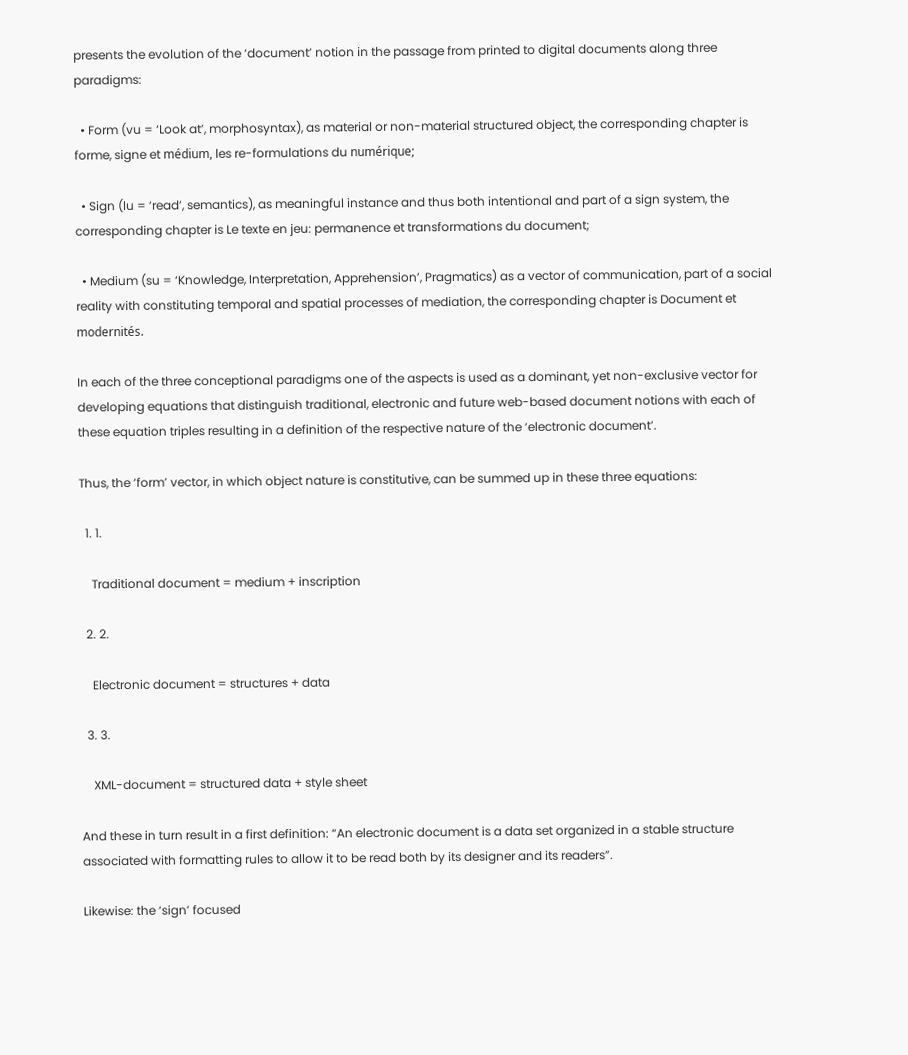presents the evolution of the ‘document’ notion in the passage from printed to digital documents along three paradigms:

  • Form (vu = ‘Look at’, morphosyntax), as material or non-material structured object, the corresponding chapter is forme, signe et médium, les re-formulations du numérique;

  • Sign (lu = ‘read’, semantics), as meaningful instance and thus both intentional and part of a sign system, the corresponding chapter is Le texte en jeu: permanence et transformations du document;

  • Medium (su = ‘Knowledge, Interpretation, Apprehension’, Pragmatics) as a vector of communication, part of a social reality with constituting temporal and spatial processes of mediation, the corresponding chapter is Document et modernités.

In each of the three conceptional paradigms one of the aspects is used as a dominant, yet non-exclusive vector for developing equations that distinguish traditional, electronic and future web-based document notions with each of these equation triples resulting in a definition of the respective nature of the ‘electronic document’.

Thus, the ‘form’ vector, in which object nature is constitutive, can be summed up in these three equations:

  1. 1.

    Traditional document = medium + inscription

  2. 2.

    Electronic document = structures + data

  3. 3.

    XML-document = structured data + style sheet

And these in turn result in a first definition: “An electronic document is a data set organized in a stable structure associated with formatting rules to allow it to be read both by its designer and its readers”.

Likewise: the ‘sign’ focused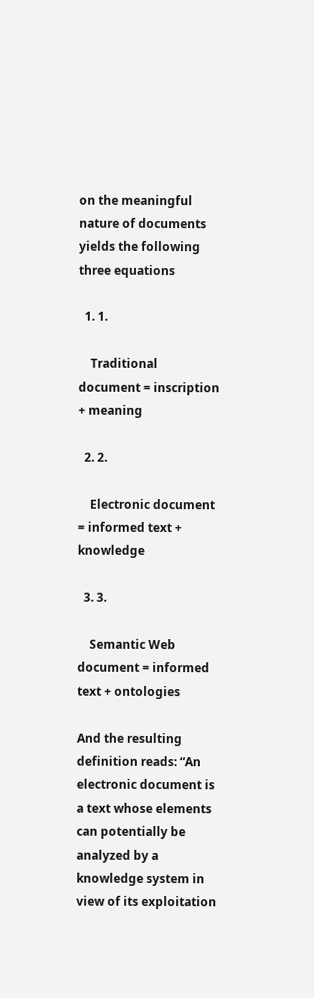on the meaningful nature of documents yields the following three equations

  1. 1.

    Traditional document = inscription + meaning

  2. 2.

    Electronic document = informed text + knowledge

  3. 3.

    Semantic Web document = informed text + ontologies

And the resulting definition reads: “An electronic document is a text whose elements can potentially be analyzed by a knowledge system in view of its exploitation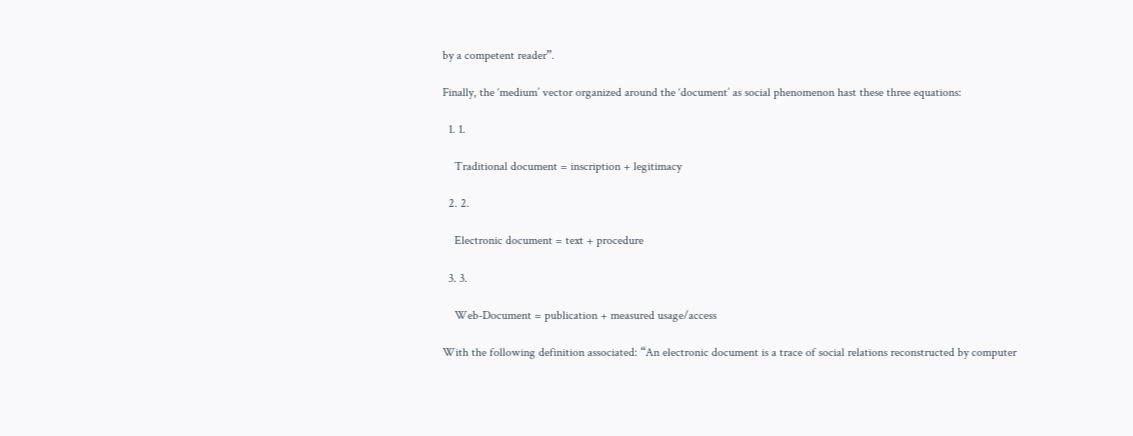by a competent reader”.

Finally, the ‘medium’ vector organized around the ‘document’ as social phenomenon hast these three equations:

  1. 1.

    Traditional document = inscription + legitimacy

  2. 2.

    Electronic document = text + procedure

  3. 3.

    Web-Document = publication + measured usage/access

With the following definition associated: “An electronic document is a trace of social relations reconstructed by computer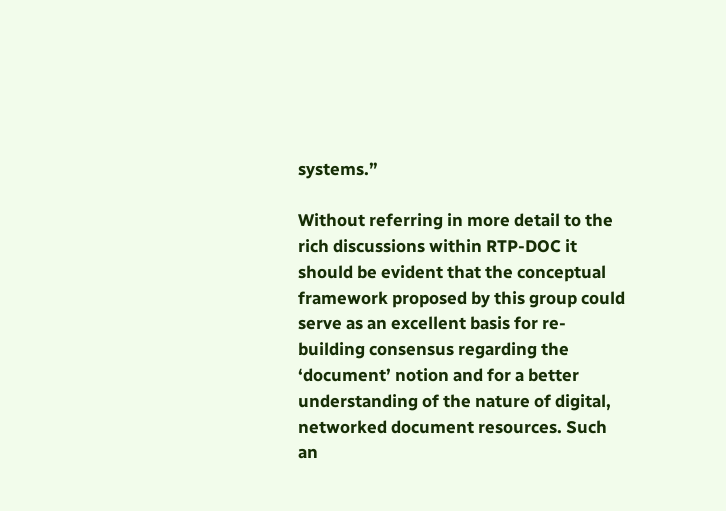systems.”

Without referring in more detail to the rich discussions within RTP-DOC it should be evident that the conceptual framework proposed by this group could serve as an excellent basis for re-building consensus regarding the ‘document’ notion and for a better understanding of the nature of digital, networked document resources. Such an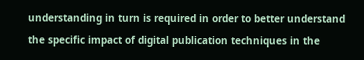understanding in turn is required in order to better understand the specific impact of digital publication techniques in the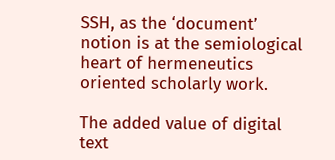SSH, as the ‘document’ notion is at the semiological heart of hermeneutics oriented scholarly work.

The added value of digital text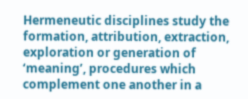Hermeneutic disciplines study the formation, attribution, extraction, exploration or generation of ‘meaning’, procedures which complement one another in a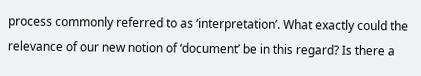process commonly referred to as ‘interpretation’. What exactly could the relevance of our new notion of ‘document’ be in this regard? Is there a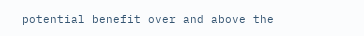potential benefit over and above the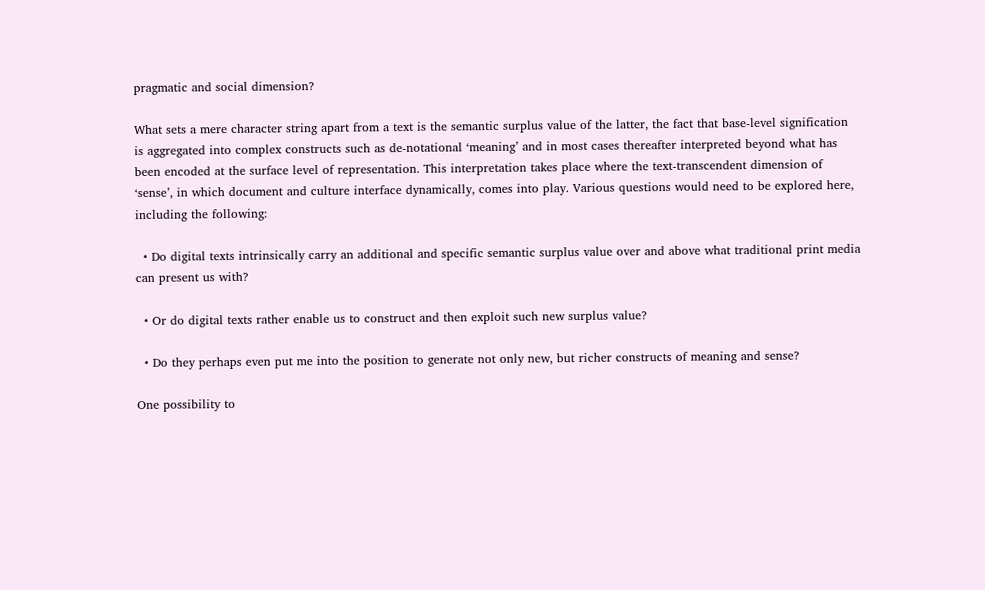pragmatic and social dimension?

What sets a mere character string apart from a text is the semantic surplus value of the latter, the fact that base-level signification is aggregated into complex constructs such as de-notational ‘meaning’ and in most cases thereafter interpreted beyond what has been encoded at the surface level of representation. This interpretation takes place where the text-transcendent dimension of ‘sense’, in which document and culture interface dynamically, comes into play. Various questions would need to be explored here, including the following:

  • Do digital texts intrinsically carry an additional and specific semantic surplus value over and above what traditional print media can present us with?

  • Or do digital texts rather enable us to construct and then exploit such new surplus value?

  • Do they perhaps even put me into the position to generate not only new, but richer constructs of meaning and sense?

One possibility to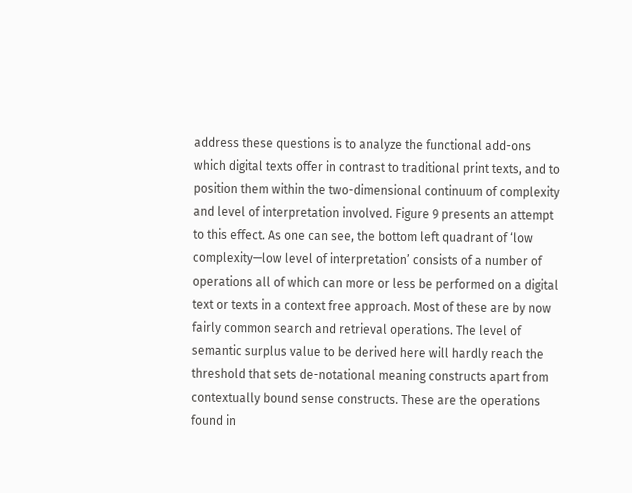address these questions is to analyze the functional add-ons which digital texts offer in contrast to traditional print texts, and to position them within the two-dimensional continuum of complexity and level of interpretation involved. Figure 9 presents an attempt to this effect. As one can see, the bottom left quadrant of ‘low complexity—low level of interpretation’ consists of a number of operations all of which can more or less be performed on a digital text or texts in a context free approach. Most of these are by now fairly common search and retrieval operations. The level of semantic surplus value to be derived here will hardly reach the threshold that sets de-notational meaning constructs apart from contextually bound sense constructs. These are the operations found in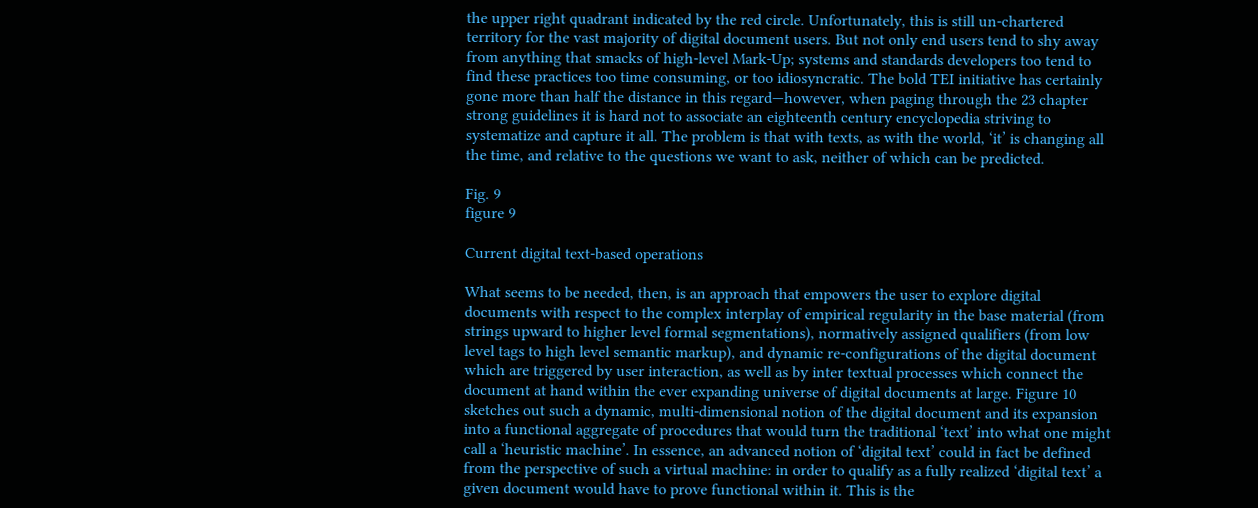the upper right quadrant indicated by the red circle. Unfortunately, this is still un-chartered territory for the vast majority of digital document users. But not only end users tend to shy away from anything that smacks of high-level Mark-Up; systems and standards developers too tend to find these practices too time consuming, or too idiosyncratic. The bold TEI initiative has certainly gone more than half the distance in this regard—however, when paging through the 23 chapter strong guidelines it is hard not to associate an eighteenth century encyclopedia striving to systematize and capture it all. The problem is that with texts, as with the world, ‘it’ is changing all the time, and relative to the questions we want to ask, neither of which can be predicted.

Fig. 9
figure 9

Current digital text-based operations

What seems to be needed, then, is an approach that empowers the user to explore digital documents with respect to the complex interplay of empirical regularity in the base material (from strings upward to higher level formal segmentations), normatively assigned qualifiers (from low level tags to high level semantic markup), and dynamic re-configurations of the digital document which are triggered by user interaction, as well as by inter textual processes which connect the document at hand within the ever expanding universe of digital documents at large. Figure 10 sketches out such a dynamic, multi-dimensional notion of the digital document and its expansion into a functional aggregate of procedures that would turn the traditional ‘text’ into what one might call a ‘heuristic machine’. In essence, an advanced notion of ‘digital text’ could in fact be defined from the perspective of such a virtual machine: in order to qualify as a fully realized ‘digital text’ a given document would have to prove functional within it. This is the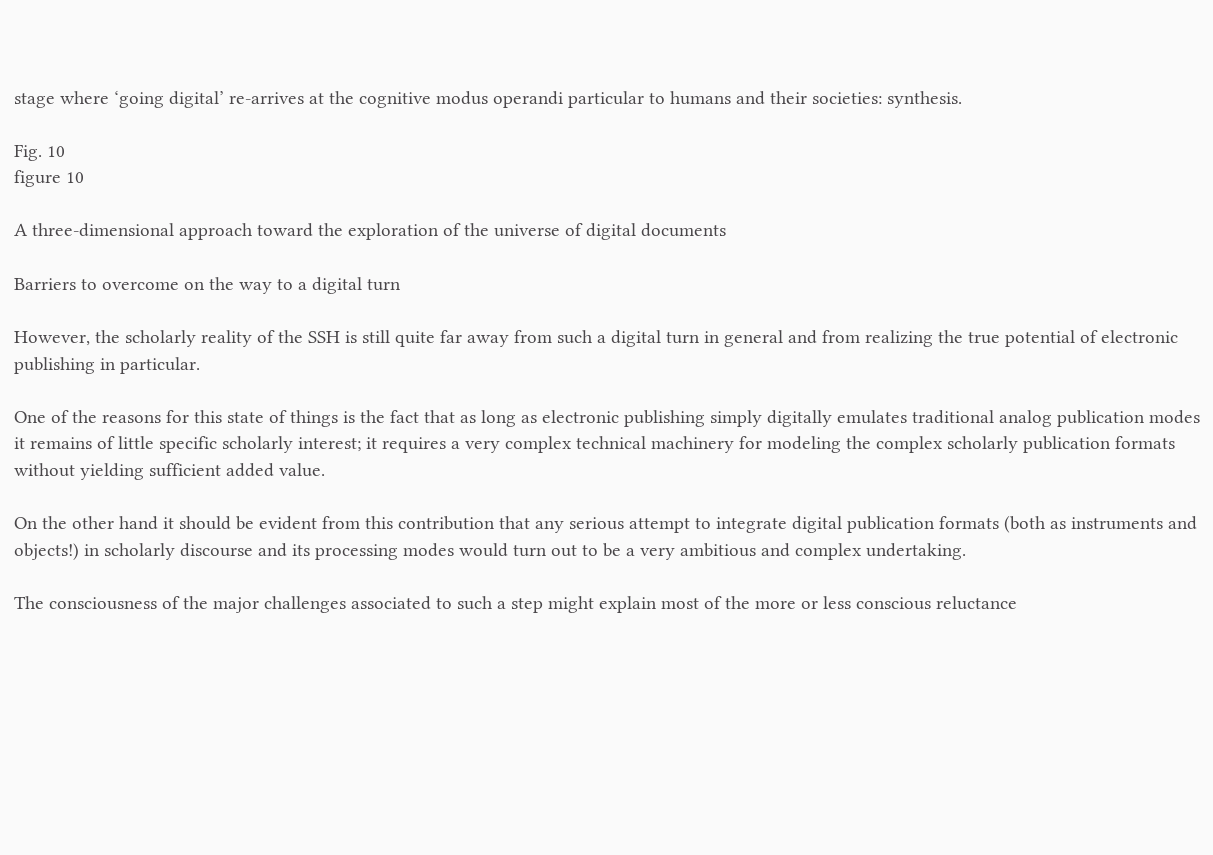stage where ‘going digital’ re-arrives at the cognitive modus operandi particular to humans and their societies: synthesis.

Fig. 10
figure 10

A three-dimensional approach toward the exploration of the universe of digital documents

Barriers to overcome on the way to a digital turn

However, the scholarly reality of the SSH is still quite far away from such a digital turn in general and from realizing the true potential of electronic publishing in particular.

One of the reasons for this state of things is the fact that as long as electronic publishing simply digitally emulates traditional analog publication modes it remains of little specific scholarly interest; it requires a very complex technical machinery for modeling the complex scholarly publication formats without yielding sufficient added value.

On the other hand it should be evident from this contribution that any serious attempt to integrate digital publication formats (both as instruments and objects!) in scholarly discourse and its processing modes would turn out to be a very ambitious and complex undertaking.

The consciousness of the major challenges associated to such a step might explain most of the more or less conscious reluctance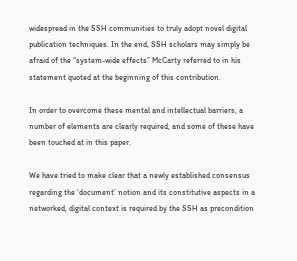widespread in the SSH communities to truly adopt novel digital publication techniques. In the end, SSH scholars may simply be afraid of the “system-wide effects” McCarty referred to in his statement quoted at the beginning of this contribution.

In order to overcome these mental and intellectual barriers, a number of elements are clearly required, and some of these have been touched at in this paper.

We have tried to make clear that a newly established consensus regarding the ‘document’ notion and its constitutive aspects in a networked, digital context is required by the SSH as precondition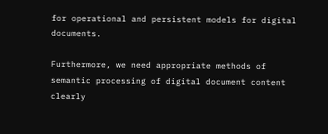for operational and persistent models for digital documents.

Furthermore, we need appropriate methods of semantic processing of digital document content clearly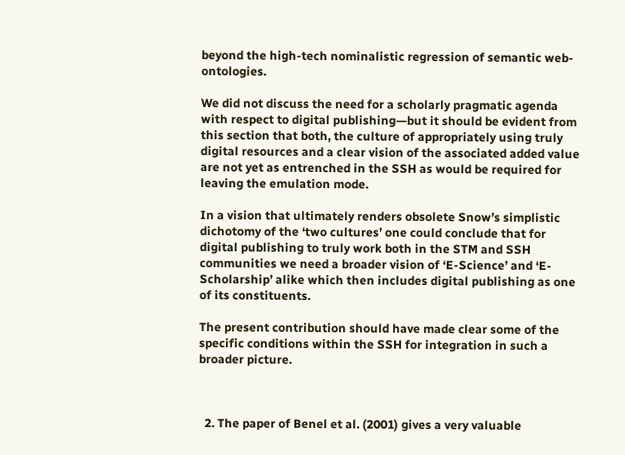beyond the high-tech nominalistic regression of semantic web-ontologies.

We did not discuss the need for a scholarly pragmatic agenda with respect to digital publishing—but it should be evident from this section that both, the culture of appropriately using truly digital resources and a clear vision of the associated added value are not yet as entrenched in the SSH as would be required for leaving the emulation mode.

In a vision that ultimately renders obsolete Snow’s simplistic dichotomy of the ‘two cultures’ one could conclude that for digital publishing to truly work both in the STM and SSH communities we need a broader vision of ‘E-Science’ and ‘E-Scholarship’ alike which then includes digital publishing as one of its constituents.

The present contribution should have made clear some of the specific conditions within the SSH for integration in such a broader picture.



  2. The paper of Benel et al. (2001) gives a very valuable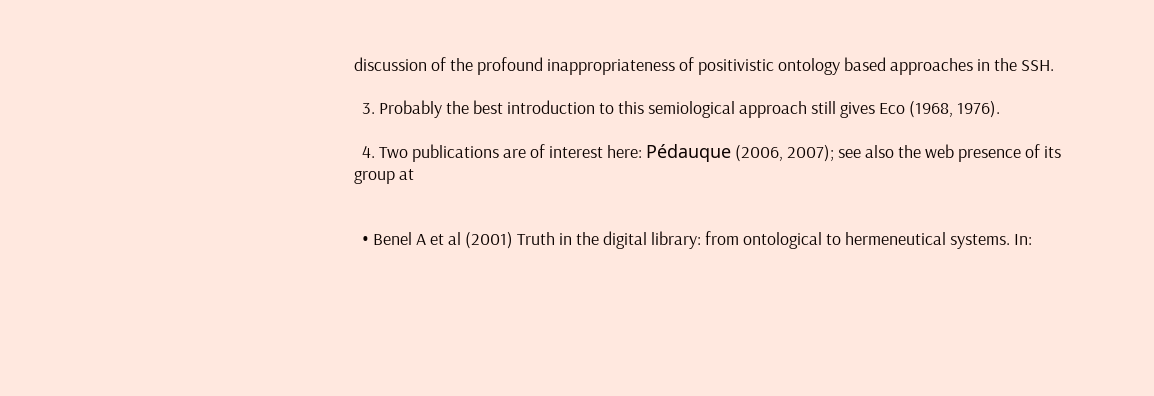discussion of the profound inappropriateness of positivistic ontology based approaches in the SSH.

  3. Probably the best introduction to this semiological approach still gives Eco (1968, 1976).

  4. Two publications are of interest here: Pédauque (2006, 2007); see also the web presence of its group at


  • Benel A et al (2001) Truth in the digital library: from ontological to hermeneutical systems. In: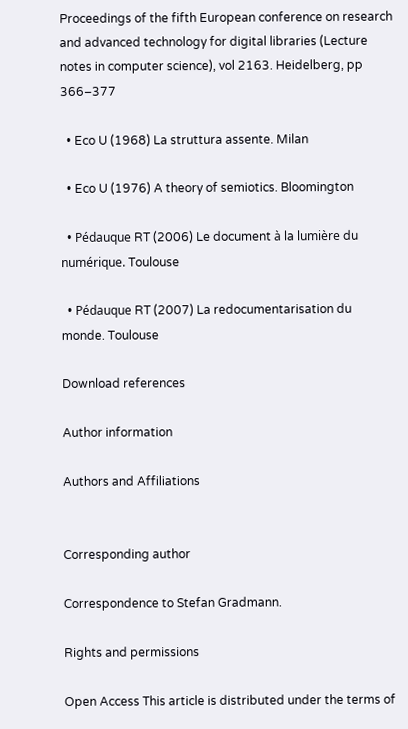Proceedings of the fifth European conference on research and advanced technology for digital libraries (Lecture notes in computer science), vol 2163. Heidelberg, pp 366–377

  • Eco U (1968) La struttura assente. Milan

  • Eco U (1976) A theory of semiotics. Bloomington

  • Pédauque RT (2006) Le document à la lumière du numérique. Toulouse

  • Pédauque RT (2007) La redocumentarisation du monde. Toulouse

Download references

Author information

Authors and Affiliations


Corresponding author

Correspondence to Stefan Gradmann.

Rights and permissions

Open Access This article is distributed under the terms of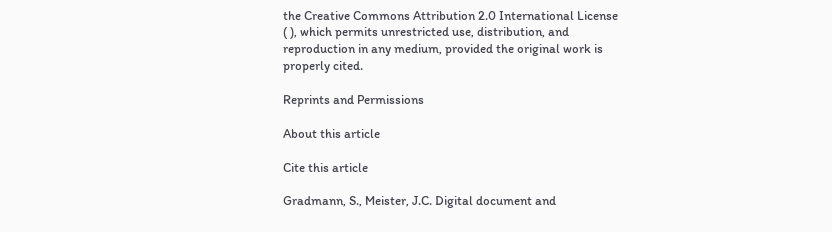the Creative Commons Attribution 2.0 International License ( ), which permits unrestricted use, distribution, and reproduction in any medium, provided the original work is properly cited.

Reprints and Permissions

About this article

Cite this article

Gradmann, S., Meister, J.C. Digital document and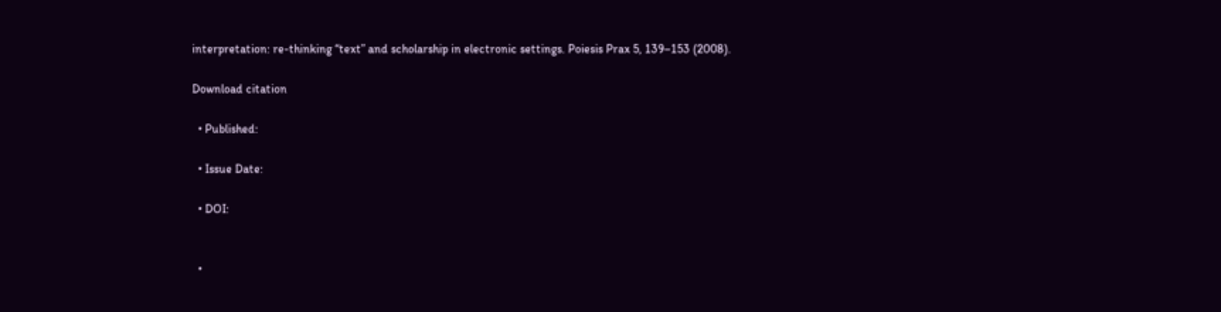interpretation: re-thinking “text” and scholarship in electronic settings. Poiesis Prax 5, 139–153 (2008).

Download citation

  • Published:

  • Issue Date:

  • DOI:


  •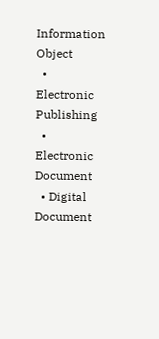Information Object
  • Electronic Publishing
  • Electronic Document
  • Digital Document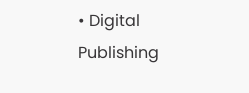• Digital Publishing